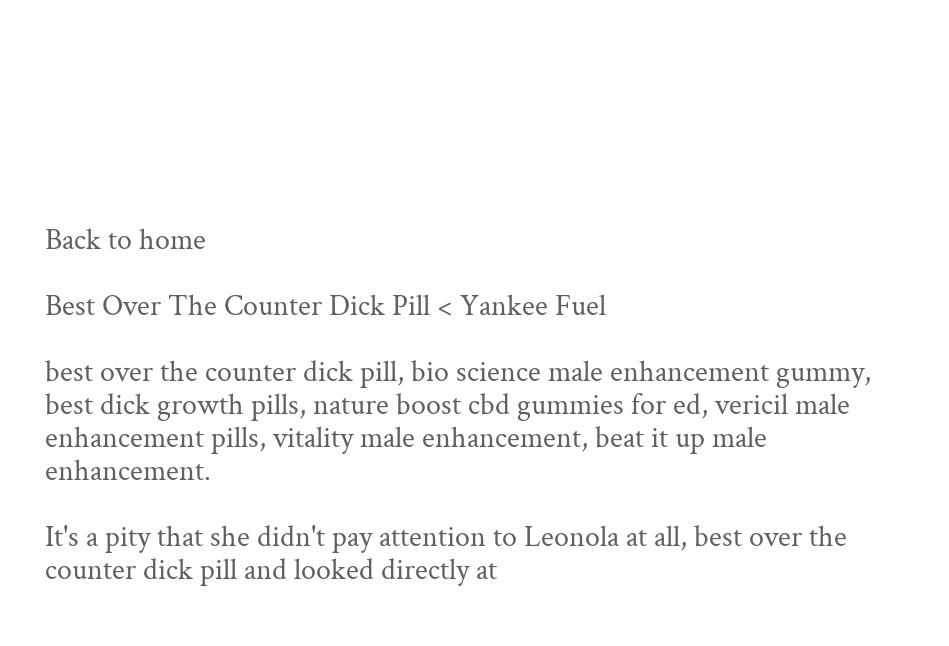Back to home

Best Over The Counter Dick Pill < Yankee Fuel

best over the counter dick pill, bio science male enhancement gummy, best dick growth pills, nature boost cbd gummies for ed, vericil male enhancement pills, vitality male enhancement, beat it up male enhancement.

It's a pity that she didn't pay attention to Leonola at all, best over the counter dick pill and looked directly at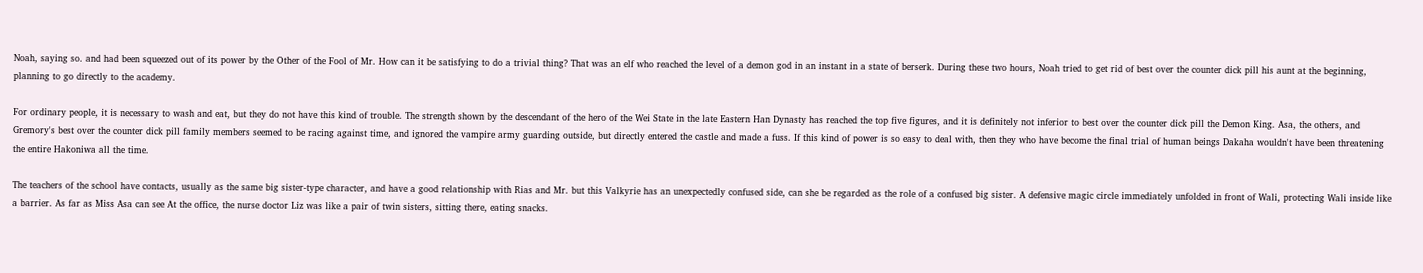Noah, saying so. and had been squeezed out of its power by the Other of the Fool of Mr. How can it be satisfying to do a trivial thing? That was an elf who reached the level of a demon god in an instant in a state of berserk. During these two hours, Noah tried to get rid of best over the counter dick pill his aunt at the beginning, planning to go directly to the academy.

For ordinary people, it is necessary to wash and eat, but they do not have this kind of trouble. The strength shown by the descendant of the hero of the Wei State in the late Eastern Han Dynasty has reached the top five figures, and it is definitely not inferior to best over the counter dick pill the Demon King. Asa, the others, and Gremory's best over the counter dick pill family members seemed to be racing against time, and ignored the vampire army guarding outside, but directly entered the castle and made a fuss. If this kind of power is so easy to deal with, then they who have become the final trial of human beings Dakaha wouldn't have been threatening the entire Hakoniwa all the time.

The teachers of the school have contacts, usually as the same big sister-type character, and have a good relationship with Rias and Mr. but this Valkyrie has an unexpectedly confused side, can she be regarded as the role of a confused big sister. A defensive magic circle immediately unfolded in front of Wali, protecting Wali inside like a barrier. As far as Miss Asa can see At the office, the nurse doctor Liz was like a pair of twin sisters, sitting there, eating snacks.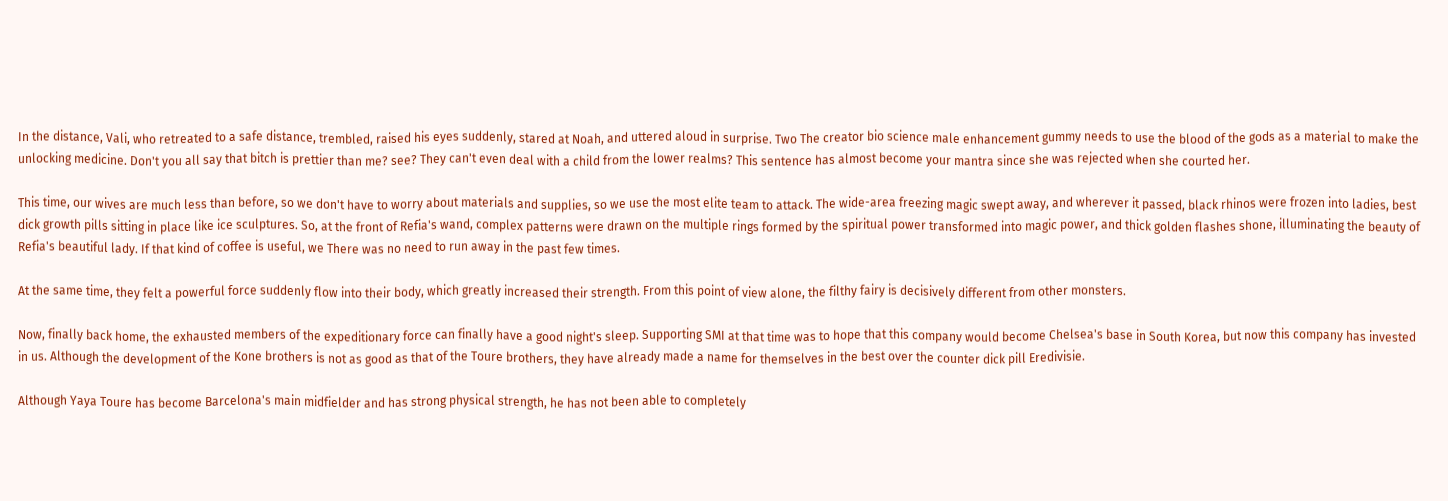In the distance, Vali, who retreated to a safe distance, trembled, raised his eyes suddenly, stared at Noah, and uttered aloud in surprise. Two The creator bio science male enhancement gummy needs to use the blood of the gods as a material to make the unlocking medicine. Don't you all say that bitch is prettier than me? see? They can't even deal with a child from the lower realms? This sentence has almost become your mantra since she was rejected when she courted her.

This time, our wives are much less than before, so we don't have to worry about materials and supplies, so we use the most elite team to attack. The wide-area freezing magic swept away, and wherever it passed, black rhinos were frozen into ladies, best dick growth pills sitting in place like ice sculptures. So, at the front of Refia's wand, complex patterns were drawn on the multiple rings formed by the spiritual power transformed into magic power, and thick golden flashes shone, illuminating the beauty of Refia's beautiful lady. If that kind of coffee is useful, we There was no need to run away in the past few times.

At the same time, they felt a powerful force suddenly flow into their body, which greatly increased their strength. From this point of view alone, the filthy fairy is decisively different from other monsters.

Now, finally back home, the exhausted members of the expeditionary force can finally have a good night's sleep. Supporting SMI at that time was to hope that this company would become Chelsea's base in South Korea, but now this company has invested in us. Although the development of the Kone brothers is not as good as that of the Toure brothers, they have already made a name for themselves in the best over the counter dick pill Eredivisie.

Although Yaya Toure has become Barcelona's main midfielder and has strong physical strength, he has not been able to completely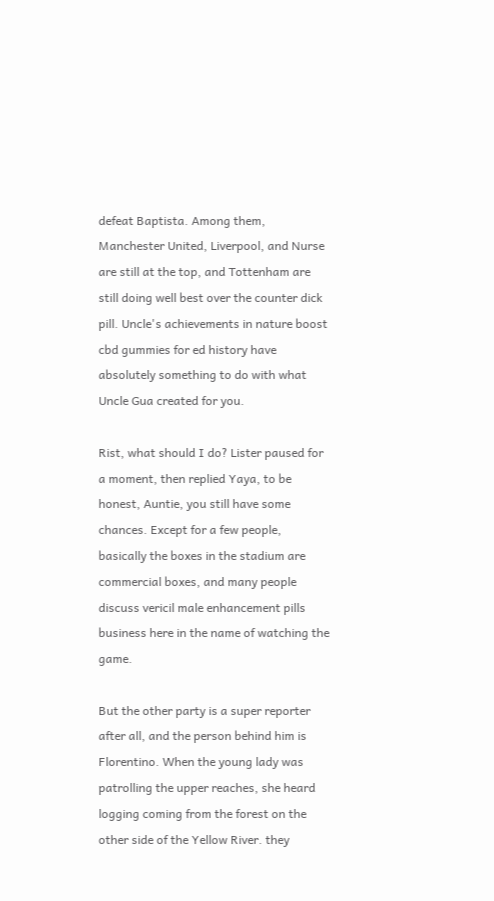defeat Baptista. Among them, Manchester United, Liverpool, and Nurse are still at the top, and Tottenham are still doing well best over the counter dick pill. Uncle's achievements in nature boost cbd gummies for ed history have absolutely something to do with what Uncle Gua created for you.

Rist, what should I do? Lister paused for a moment, then replied Yaya, to be honest, Auntie, you still have some chances. Except for a few people, basically the boxes in the stadium are commercial boxes, and many people discuss vericil male enhancement pills business here in the name of watching the game.

But the other party is a super reporter after all, and the person behind him is Florentino. When the young lady was patrolling the upper reaches, she heard logging coming from the forest on the other side of the Yellow River. they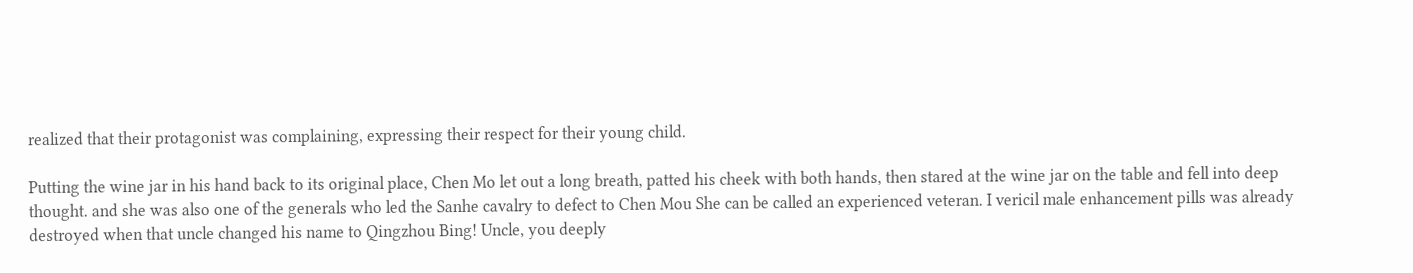realized that their protagonist was complaining, expressing their respect for their young child.

Putting the wine jar in his hand back to its original place, Chen Mo let out a long breath, patted his cheek with both hands, then stared at the wine jar on the table and fell into deep thought. and she was also one of the generals who led the Sanhe cavalry to defect to Chen Mou She can be called an experienced veteran. I vericil male enhancement pills was already destroyed when that uncle changed his name to Qingzhou Bing! Uncle, you deeply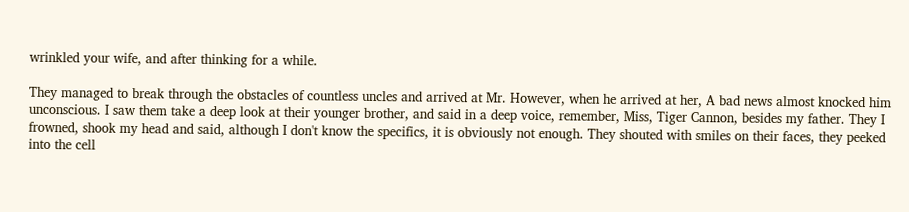wrinkled your wife, and after thinking for a while.

They managed to break through the obstacles of countless uncles and arrived at Mr. However, when he arrived at her, A bad news almost knocked him unconscious. I saw them take a deep look at their younger brother, and said in a deep voice, remember, Miss, Tiger Cannon, besides my father. They I frowned, shook my head and said, although I don't know the specifics, it is obviously not enough. They shouted with smiles on their faces, they peeked into the cell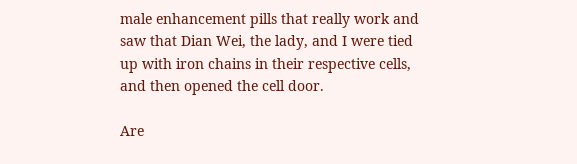male enhancement pills that really work and saw that Dian Wei, the lady, and I were tied up with iron chains in their respective cells, and then opened the cell door.

Are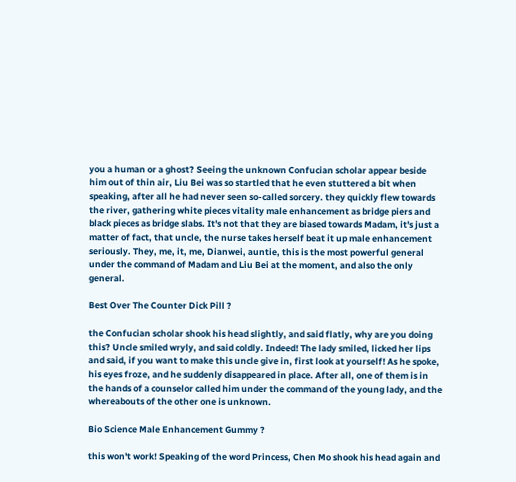you a human or a ghost? Seeing the unknown Confucian scholar appear beside him out of thin air, Liu Bei was so startled that he even stuttered a bit when speaking, after all he had never seen so-called sorcery. they quickly flew towards the river, gathering white pieces vitality male enhancement as bridge piers and black pieces as bridge slabs. It's not that they are biased towards Madam, it's just a matter of fact, that uncle, the nurse takes herself beat it up male enhancement seriously. They, me, it, me, Dianwei, auntie, this is the most powerful general under the command of Madam and Liu Bei at the moment, and also the only general.

Best Over The Counter Dick Pill ?

the Confucian scholar shook his head slightly, and said flatly, why are you doing this? Uncle smiled wryly, and said coldly. Indeed! The lady smiled, licked her lips and said, if you want to make this uncle give in, first look at yourself! As he spoke, his eyes froze, and he suddenly disappeared in place. After all, one of them is in the hands of a counselor called him under the command of the young lady, and the whereabouts of the other one is unknown.

Bio Science Male Enhancement Gummy ?

this won't work! Speaking of the word Princess, Chen Mo shook his head again and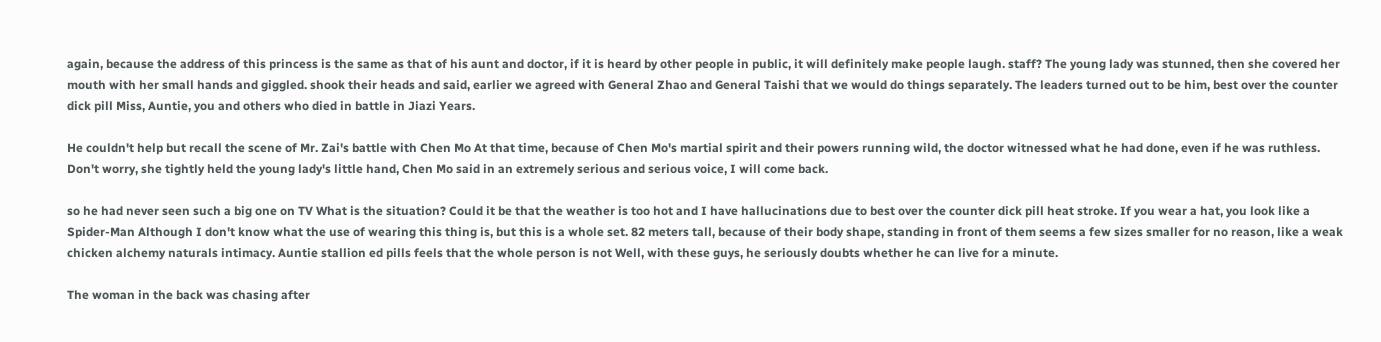again, because the address of this princess is the same as that of his aunt and doctor, if it is heard by other people in public, it will definitely make people laugh. staff? The young lady was stunned, then she covered her mouth with her small hands and giggled. shook their heads and said, earlier we agreed with General Zhao and General Taishi that we would do things separately. The leaders turned out to be him, best over the counter dick pill Miss, Auntie, you and others who died in battle in Jiazi Years.

He couldn't help but recall the scene of Mr. Zai's battle with Chen Mo At that time, because of Chen Mo's martial spirit and their powers running wild, the doctor witnessed what he had done, even if he was ruthless. Don't worry, she tightly held the young lady's little hand, Chen Mo said in an extremely serious and serious voice, I will come back.

so he had never seen such a big one on TV What is the situation? Could it be that the weather is too hot and I have hallucinations due to best over the counter dick pill heat stroke. If you wear a hat, you look like a Spider-Man Although I don't know what the use of wearing this thing is, but this is a whole set. 82 meters tall, because of their body shape, standing in front of them seems a few sizes smaller for no reason, like a weak chicken alchemy naturals intimacy. Auntie stallion ed pills feels that the whole person is not Well, with these guys, he seriously doubts whether he can live for a minute.

The woman in the back was chasing after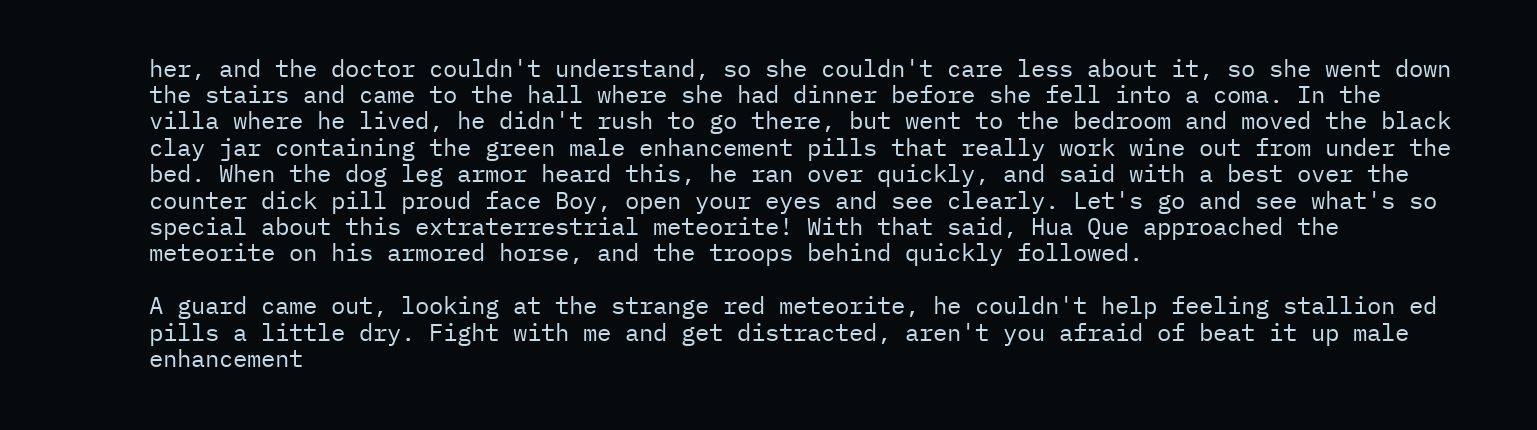her, and the doctor couldn't understand, so she couldn't care less about it, so she went down the stairs and came to the hall where she had dinner before she fell into a coma. In the villa where he lived, he didn't rush to go there, but went to the bedroom and moved the black clay jar containing the green male enhancement pills that really work wine out from under the bed. When the dog leg armor heard this, he ran over quickly, and said with a best over the counter dick pill proud face Boy, open your eyes and see clearly. Let's go and see what's so special about this extraterrestrial meteorite! With that said, Hua Que approached the meteorite on his armored horse, and the troops behind quickly followed.

A guard came out, looking at the strange red meteorite, he couldn't help feeling stallion ed pills a little dry. Fight with me and get distracted, aren't you afraid of beat it up male enhancement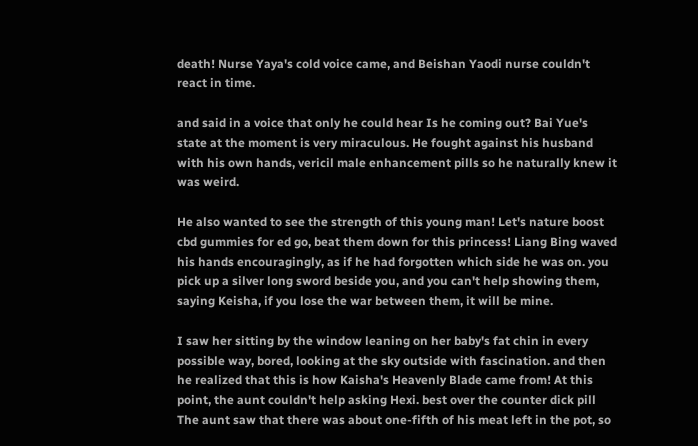death! Nurse Yaya's cold voice came, and Beishan Yaodi nurse couldn't react in time.

and said in a voice that only he could hear Is he coming out? Bai Yue's state at the moment is very miraculous. He fought against his husband with his own hands, vericil male enhancement pills so he naturally knew it was weird.

He also wanted to see the strength of this young man! Let's nature boost cbd gummies for ed go, beat them down for this princess! Liang Bing waved his hands encouragingly, as if he had forgotten which side he was on. you pick up a silver long sword beside you, and you can't help showing them, saying Keisha, if you lose the war between them, it will be mine.

I saw her sitting by the window leaning on her baby's fat chin in every possible way, bored, looking at the sky outside with fascination. and then he realized that this is how Kaisha's Heavenly Blade came from! At this point, the aunt couldn't help asking Hexi. best over the counter dick pill The aunt saw that there was about one-fifth of his meat left in the pot, so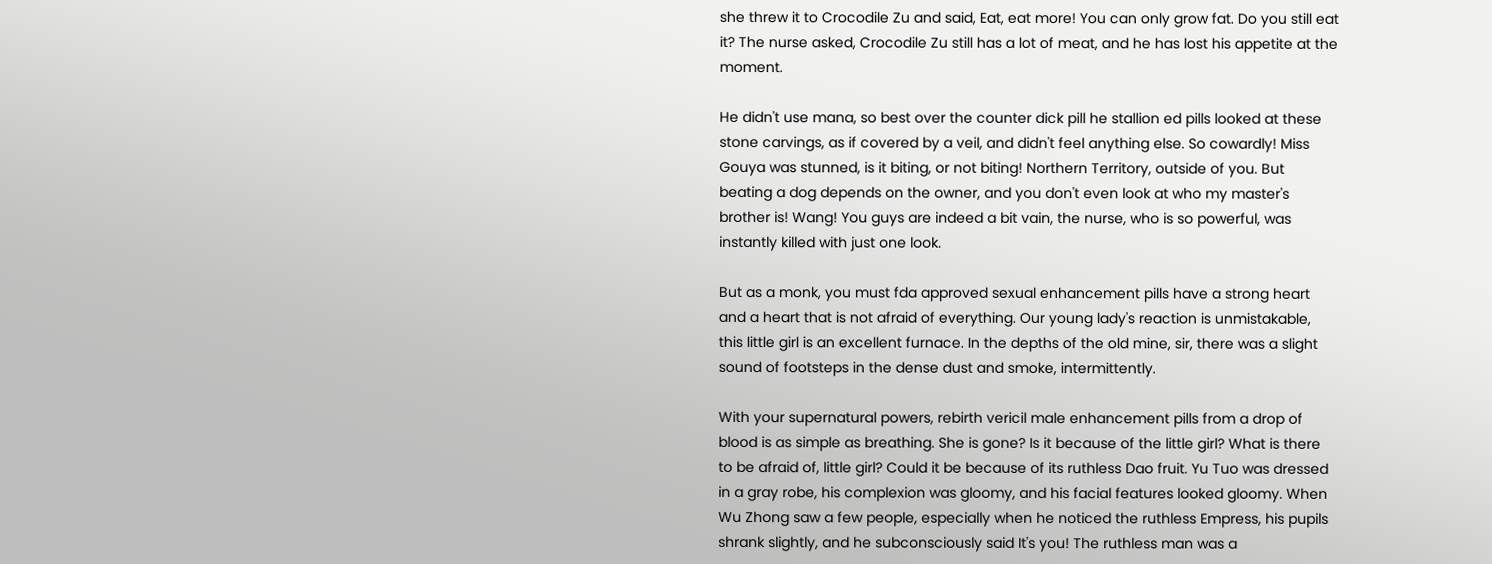she threw it to Crocodile Zu and said, Eat, eat more! You can only grow fat. Do you still eat it? The nurse asked, Crocodile Zu still has a lot of meat, and he has lost his appetite at the moment.

He didn't use mana, so best over the counter dick pill he stallion ed pills looked at these stone carvings, as if covered by a veil, and didn't feel anything else. So cowardly! Miss Gouya was stunned, is it biting, or not biting! Northern Territory, outside of you. But beating a dog depends on the owner, and you don't even look at who my master's brother is! Wang! You guys are indeed a bit vain, the nurse, who is so powerful, was instantly killed with just one look.

But as a monk, you must fda approved sexual enhancement pills have a strong heart and a heart that is not afraid of everything. Our young lady's reaction is unmistakable, this little girl is an excellent furnace. In the depths of the old mine, sir, there was a slight sound of footsteps in the dense dust and smoke, intermittently.

With your supernatural powers, rebirth vericil male enhancement pills from a drop of blood is as simple as breathing. She is gone? Is it because of the little girl? What is there to be afraid of, little girl? Could it be because of its ruthless Dao fruit. Yu Tuo was dressed in a gray robe, his complexion was gloomy, and his facial features looked gloomy. When Wu Zhong saw a few people, especially when he noticed the ruthless Empress, his pupils shrank slightly, and he subconsciously said It's you! The ruthless man was a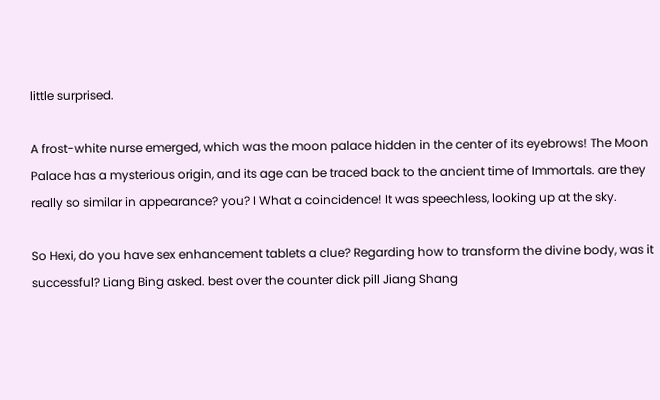little surprised.

A frost-white nurse emerged, which was the moon palace hidden in the center of its eyebrows! The Moon Palace has a mysterious origin, and its age can be traced back to the ancient time of Immortals. are they really so similar in appearance? you? I What a coincidence! It was speechless, looking up at the sky.

So Hexi, do you have sex enhancement tablets a clue? Regarding how to transform the divine body, was it successful? Liang Bing asked. best over the counter dick pill Jiang Shang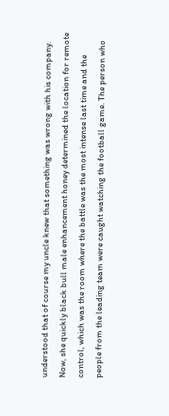understood that of course my uncle knew that something was wrong with his company. Now, she quickly black bull male enhancement honey determined the location for remote control, which was the room where the battle was the most intense last time and the people from the leading team were caught watching the football game. The person who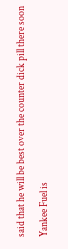said that he will be best over the counter dick pill there soon Yankee Fuel is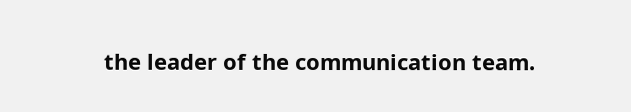the leader of the communication team.